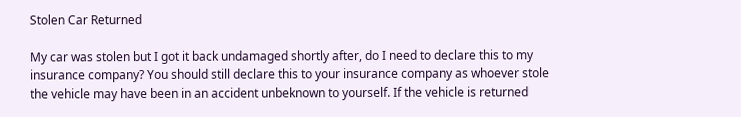Stolen Car Returned

My car was stolen but I got it back undamaged shortly after, do I need to declare this to my insurance company? You should still declare this to your insurance company as whoever stole the vehicle may have been in an accident unbeknown to yourself. If the vehicle is returned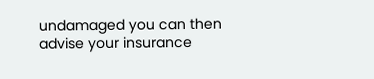undamaged you can then advise your insurance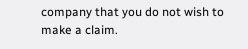company that you do not wish to make a claim.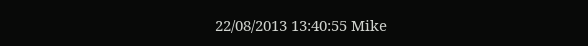22/08/2013 13:40:55 Mike